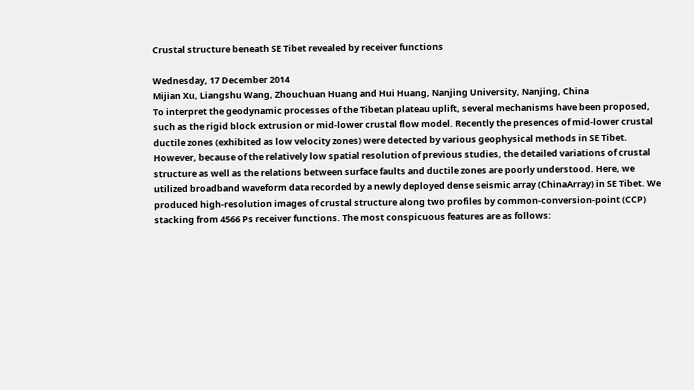Crustal structure beneath SE Tibet revealed by receiver functions

Wednesday, 17 December 2014
Mijian Xu, Liangshu Wang, Zhouchuan Huang and Hui Huang, Nanjing University, Nanjing, China
To interpret the geodynamic processes of the Tibetan plateau uplift, several mechanisms have been proposed, such as the rigid block extrusion or mid-lower crustal flow model. Recently the presences of mid-lower crustal ductile zones (exhibited as low velocity zones) were detected by various geophysical methods in SE Tibet. However, because of the relatively low spatial resolution of previous studies, the detailed variations of crustal structure as well as the relations between surface faults and ductile zones are poorly understood. Here, we utilized broadband waveform data recorded by a newly deployed dense seismic array (ChinaArray) in SE Tibet. We produced high-resolution images of crustal structure along two profiles by common-conversion-point (CCP) stacking from 4566 Ps receiver functions. The most conspicuous features are as follows: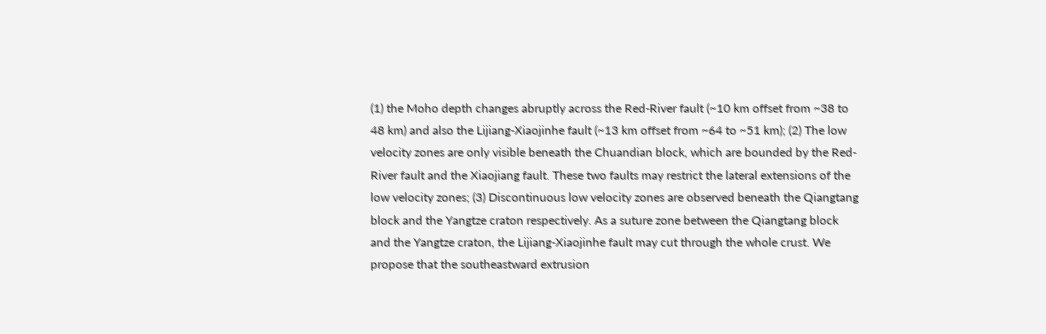(1) the Moho depth changes abruptly across the Red-River fault (~10 km offset from ~38 to 48 km) and also the Lijiang-Xiaojinhe fault (~13 km offset from ~64 to ~51 km); (2) The low velocity zones are only visible beneath the Chuandian block, which are bounded by the Red-River fault and the Xiaojiang fault. These two faults may restrict the lateral extensions of the low velocity zones; (3) Discontinuous low velocity zones are observed beneath the Qiangtang block and the Yangtze craton respectively. As a suture zone between the Qiangtang block and the Yangtze craton, the Lijiang-Xiaojinhe fault may cut through the whole crust. We propose that the southeastward extrusion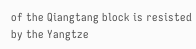of the Qiangtang block is resisted by the Yangtze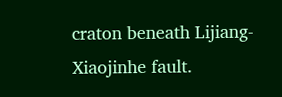craton beneath Lijiang-Xiaojinhe fault.